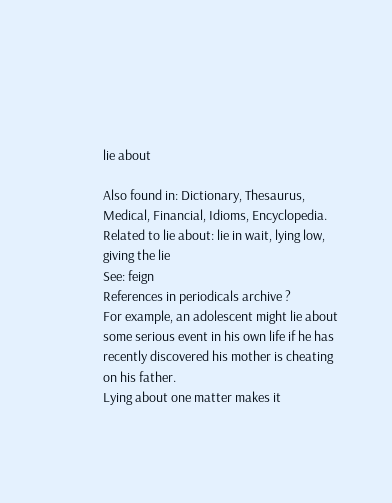lie about

Also found in: Dictionary, Thesaurus, Medical, Financial, Idioms, Encyclopedia.
Related to lie about: lie in wait, lying low, giving the lie
See: feign
References in periodicals archive ?
For example, an adolescent might lie about some serious event in his own life if he has recently discovered his mother is cheating on his father.
Lying about one matter makes it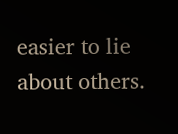easier to lie about others.